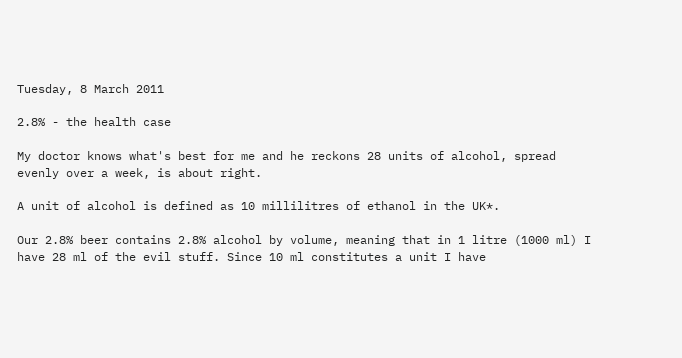Tuesday, 8 March 2011

2.8% - the health case

My doctor knows what's best for me and he reckons 28 units of alcohol, spread evenly over a week, is about right.

A unit of alcohol is defined as 10 millilitres of ethanol in the UK*.

Our 2.8% beer contains 2.8% alcohol by volume, meaning that in 1 litre (1000 ml) I have 28 ml of the evil stuff. Since 10 ml constitutes a unit I have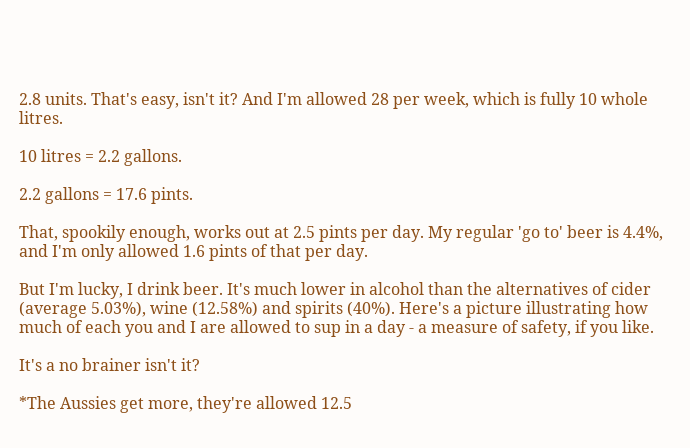2.8 units. That's easy, isn't it? And I'm allowed 28 per week, which is fully 10 whole litres.

10 litres = 2.2 gallons.

2.2 gallons = 17.6 pints.

That, spookily enough, works out at 2.5 pints per day. My regular 'go to' beer is 4.4%, and I'm only allowed 1.6 pints of that per day.

But I'm lucky, I drink beer. It's much lower in alcohol than the alternatives of cider (average 5.03%), wine (12.58%) and spirits (40%). Here's a picture illustrating how much of each you and I are allowed to sup in a day - a measure of safety, if you like.

It's a no brainer isn't it?

*The Aussies get more, they're allowed 12.5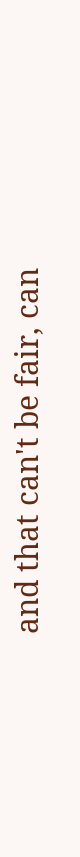and that can't be fair, can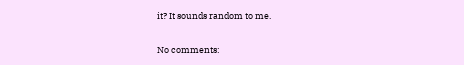it? It sounds random to me.

No comments: